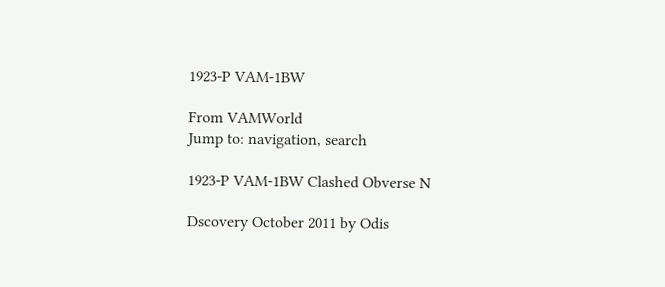1923-P VAM-1BW

From VAMWorld
Jump to: navigation, search

1923-P VAM-1BW Clashed Obverse N

Dscovery October 2011 by Odis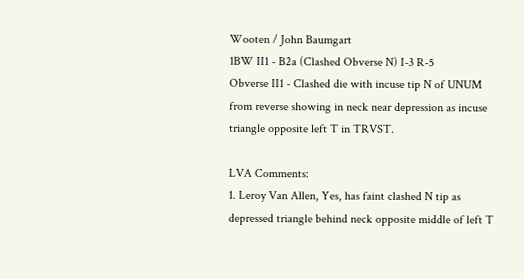Wooten / John Baumgart
1BW II1 - B2a (Clashed Obverse N) I-3 R-5
Obverse II1 - Clashed die with incuse tip N of UNUM from reverse showing in neck near depression as incuse triangle opposite left T in TRVST.

LVA Comments:
1. Leroy Van Allen, Yes, has faint clashed N tip as depressed triangle behind neck opposite middle of left T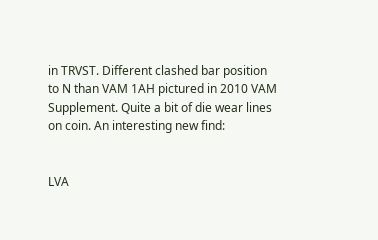in TRVST. Different clashed bar position to N than VAM 1AH pictured in 2010 VAM Supplement. Quite a bit of die wear lines on coin. An interesting new find:


LVA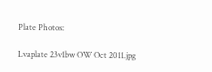Plate Photos:

Lvaplate 23v1bw OW Oct 2011.jpg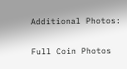Additional Photos:

Full Coin Photos